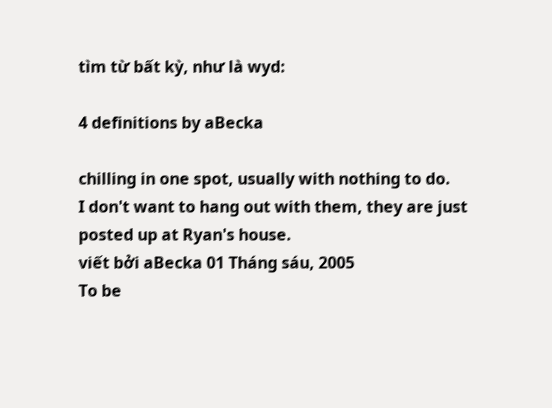tìm từ bất kỳ, như là wyd:

4 definitions by aBecka

chilling in one spot, usually with nothing to do.
I don't want to hang out with them, they are just posted up at Ryan's house.
viết bởi aBecka 01 Tháng sáu, 2005
To be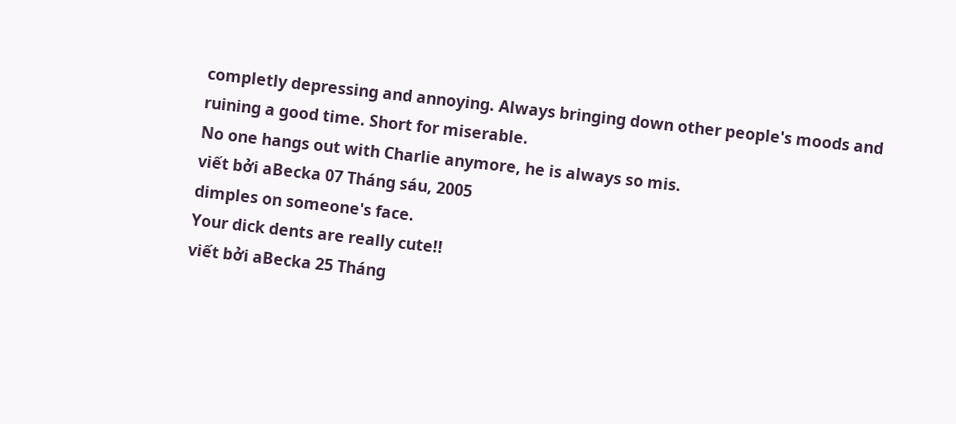completly depressing and annoying. Always bringing down other people's moods and ruining a good time. Short for miserable.
No one hangs out with Charlie anymore, he is always so mis.
viết bởi aBecka 07 Tháng sáu, 2005
dimples on someone's face.
Your dick dents are really cute!!
viết bởi aBecka 25 Tháng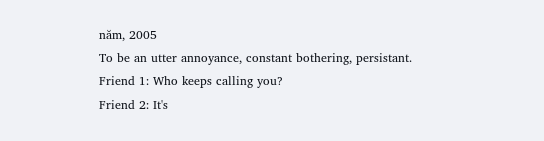năm, 2005
To be an utter annoyance, constant bothering, persistant.
Friend 1: Who keeps calling you?
Friend 2: It's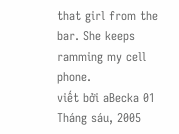that girl from the bar. She keeps ramming my cell phone.
viết bởi aBecka 01 Tháng sáu, 2005